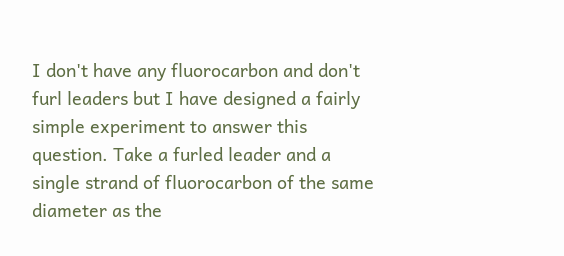I don't have any fluorocarbon and don't furl leaders but I have designed a fairly simple experiment to answer this question. Take a furled leader and a single strand of fluorocarbon of the same diameter as the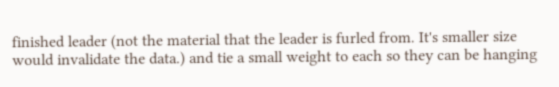finished leader (not the material that the leader is furled from. It's smaller size would invalidate the data.) and tie a small weight to each so they can be hanging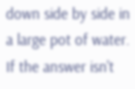down side by side in a large pot of water. If the answer isn't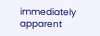immediately apparent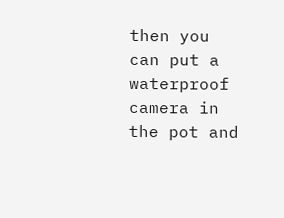then you can put a waterproof camera in the pot and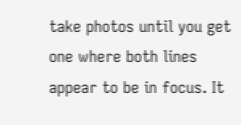take photos until you get one where both lines appear to be in focus. It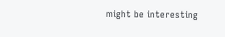might be interesting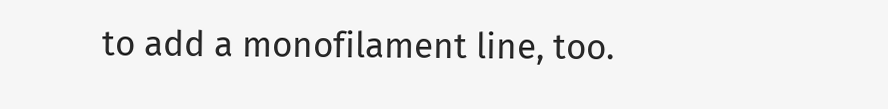to add a monofilament line, too.